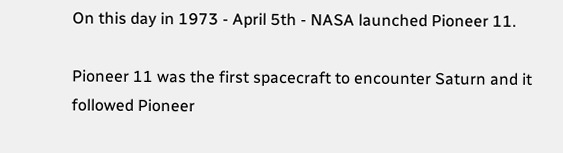On this day in 1973 - April 5th - NASA launched Pioneer 11.

Pioneer 11 was the first spacecraft to encounter Saturn and it followed Pioneer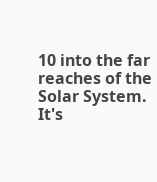10 into the far reaches of the Solar System. It's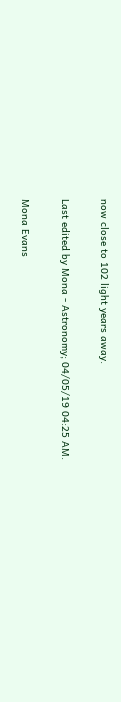now close to 102 light years away.

Last edited by Mona - Astronomy; 04/05/19 04:25 AM.

Mona Evans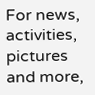For news, activities, pictures and more,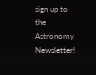sign up to the Astronomy Newsletter!